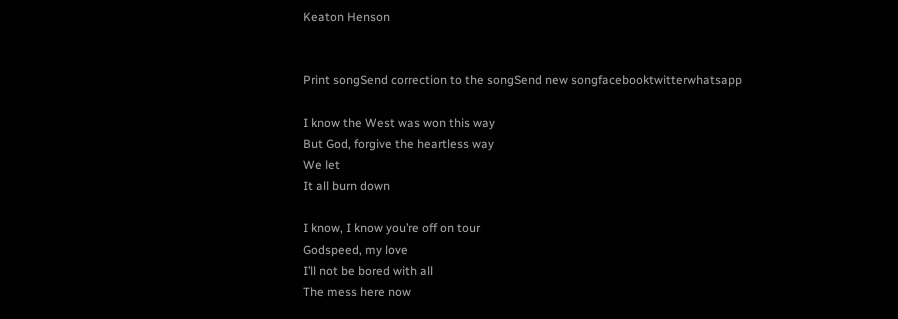Keaton Henson


Print songSend correction to the songSend new songfacebooktwitterwhatsapp

I know the West was won this way
But God, forgive the heartless way
We let
It all burn down

I know, I know you’re off on tour
Godspeed, my love
I’ll not be bored with all
The mess here now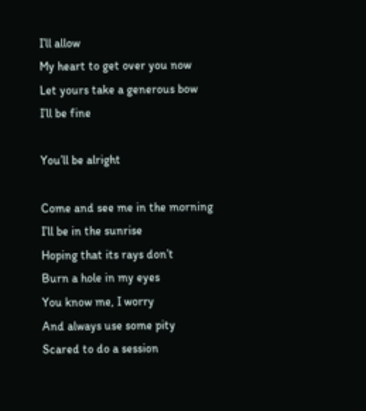I’ll allow
My heart to get over you now
Let yours take a generous bow
I’ll be fine

You’ll be alright

Come and see me in the morning
I’ll be in the sunrise
Hoping that its rays don’t
Burn a hole in my eyes
You know me, I worry
And always use some pity
Scared to do a session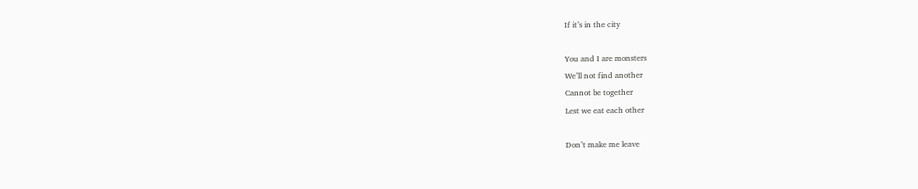If it’s in the city

You and I are monsters
We’ll not find another
Cannot be together
Lest we eat each other

Don’t make me leave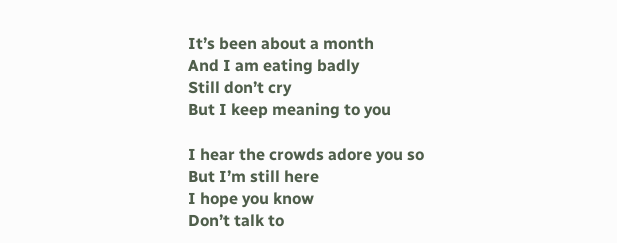It’s been about a month
And I am eating badly
Still don’t cry
But I keep meaning to you

I hear the crowds adore you so
But I’m still here
I hope you know
Don’t talk to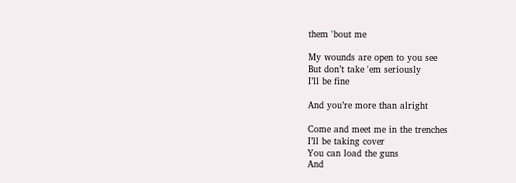them 'bout me

My wounds are open to you see
But don’t take 'em seriously
I’ll be fine

And you’re more than alright

Come and meet me in the trenches
I’ll be taking cover
You can load the guns
And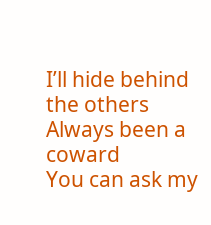I’ll hide behind the others
Always been a coward
You can ask my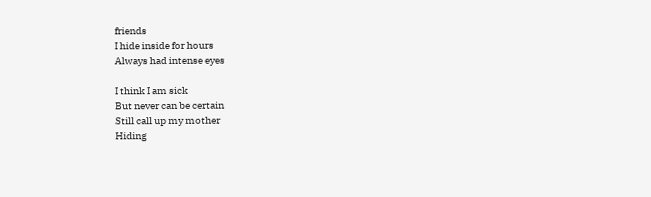friends
I hide inside for hours
Always had intense eyes

I think I am sick
But never can be certain
Still call up my mother
Hiding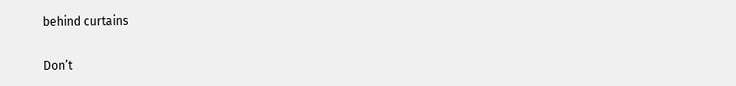behind curtains

Don’t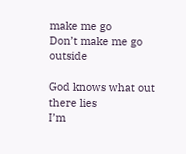make me go
Don’t make me go outside

God knows what out there lies
I’m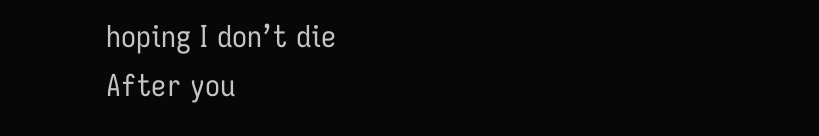hoping I don’t die
After you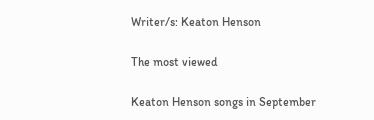Writer/s: Keaton Henson

The most viewed

Keaton Henson songs in September